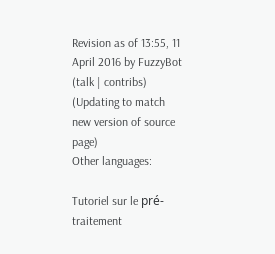Revision as of 13:55, 11 April 2016 by FuzzyBot (talk | contribs) (Updating to match new version of source page)
Other languages:

Tutoriel sur le pré-traitement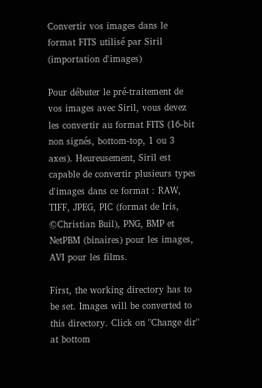Convertir vos images dans le format FITS utilisé par Siril (importation d'images)

Pour débuter le pré-traitement de vos images avec Siril, vous devez les convertir au format FITS (16-bit non signés, bottom-top, 1 ou 3 axes). Heureusement, Siril est capable de convertir plusieurs types d'images dans ce format : RAW, TIFF, JPEG, PIC (format de Iris, ©Christian Buil), PNG, BMP et NetPBM (binaires) pour les images, AVI pour les films.

First, the working directory has to be set. Images will be converted to this directory. Click on "Change dir" at bottom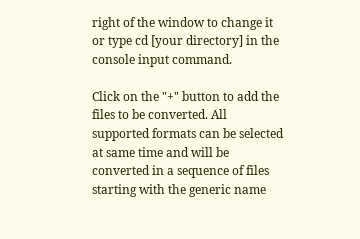right of the window to change it or type cd [your directory] in the console input command.

Click on the "+" button to add the files to be converted. All supported formats can be selected at same time and will be converted in a sequence of files starting with the generic name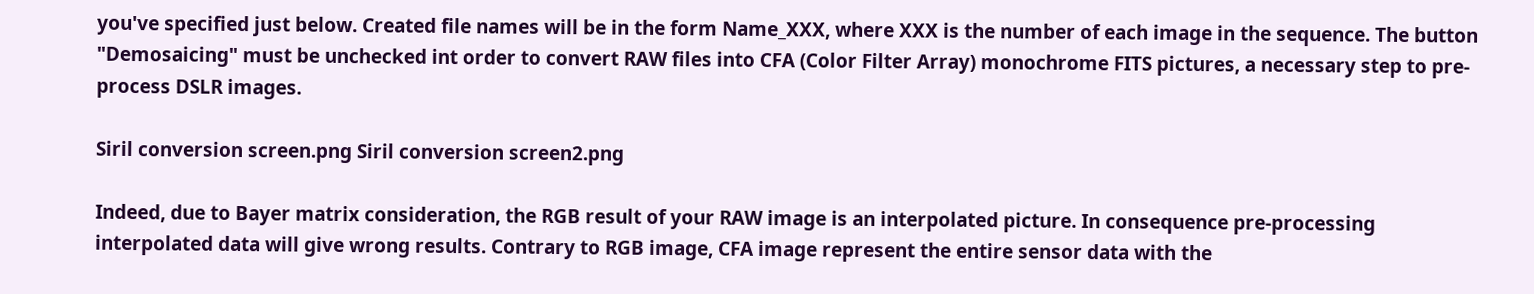you've specified just below. Created file names will be in the form Name_XXX, where XXX is the number of each image in the sequence. The button "Demosaicing" must be unchecked int order to convert RAW files into CFA (Color Filter Array) monochrome FITS pictures, a necessary step to pre-process DSLR images.

Siril conversion screen.png Siril conversion screen2.png

Indeed, due to Bayer matrix consideration, the RGB result of your RAW image is an interpolated picture. In consequence pre-processing interpolated data will give wrong results. Contrary to RGB image, CFA image represent the entire sensor data with the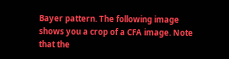Bayer pattern. The following image shows you a crop of a CFA image. Note that the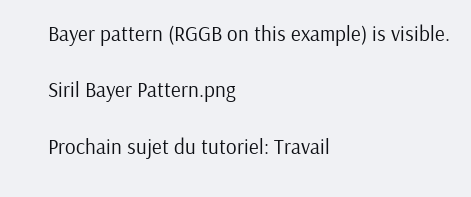Bayer pattern (RGGB on this example) is visible.

Siril Bayer Pattern.png

Prochain sujet du tutoriel: Travail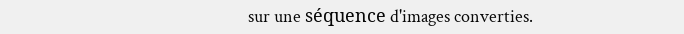sur une séquence d'images converties.